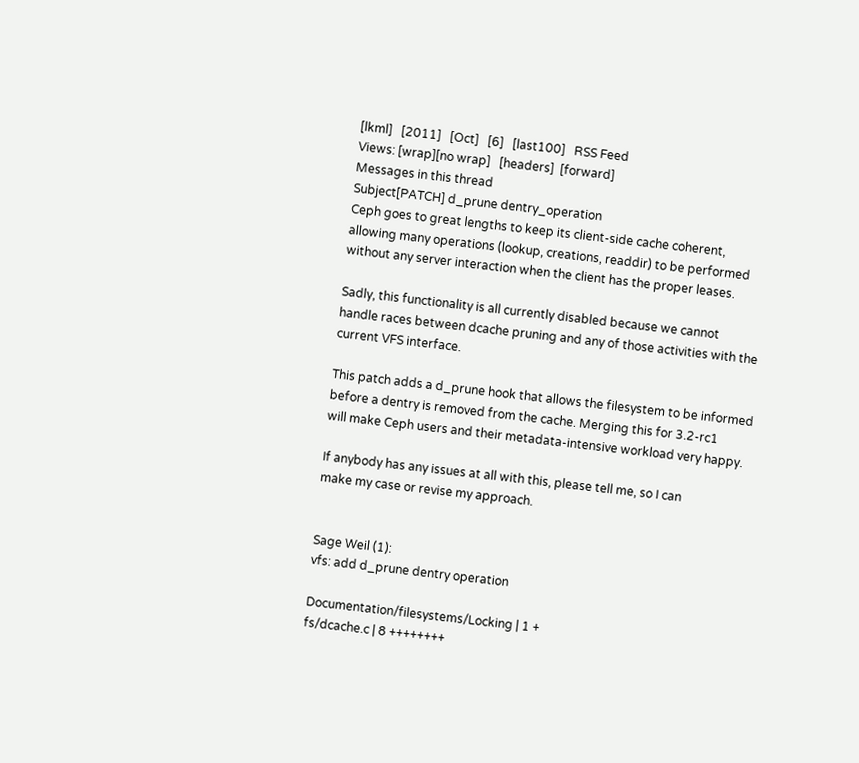[lkml]   [2011]   [Oct]   [6]   [last100]   RSS Feed
Views: [wrap][no wrap]   [headers]  [forward]
Messages in this thread
Subject[PATCH] d_prune dentry_operation
Ceph goes to great lengths to keep its client-side cache coherent,
allowing many operations (lookup, creations, readdir) to be performed
without any server interaction when the client has the proper leases.

Sadly, this functionality is all currently disabled because we cannot
handle races between dcache pruning and any of those activities with the
current VFS interface.

This patch adds a d_prune hook that allows the filesystem to be informed
before a dentry is removed from the cache. Merging this for 3.2-rc1
will make Ceph users and their metadata-intensive workload very happy.

If anybody has any issues at all with this, please tell me, so I can
make my case or revise my approach.


Sage Weil (1):
vfs: add d_prune dentry operation

Documentation/filesystems/Locking | 1 +
fs/dcache.c | 8 ++++++++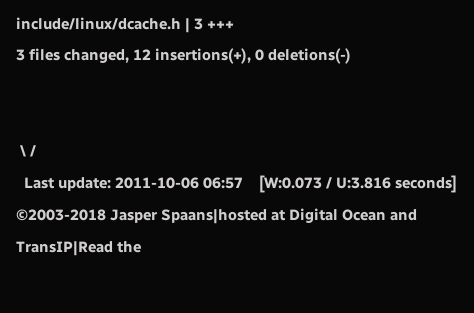include/linux/dcache.h | 3 +++
3 files changed, 12 insertions(+), 0 deletions(-)


 \ /
  Last update: 2011-10-06 06:57    [W:0.073 / U:3.816 seconds]
©2003-2018 Jasper Spaans|hosted at Digital Ocean and TransIP|Read the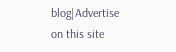blog|Advertise on this site